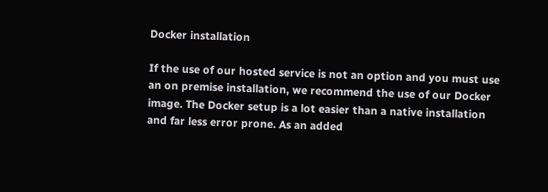Docker installation

If the use of our hosted service is not an option and you must use an on premise installation, we recommend the use of our Docker image. The Docker setup is a lot easier than a native installation and far less error prone. As an added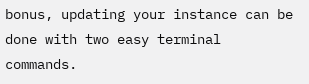bonus, updating your instance can be done with two easy terminal commands.